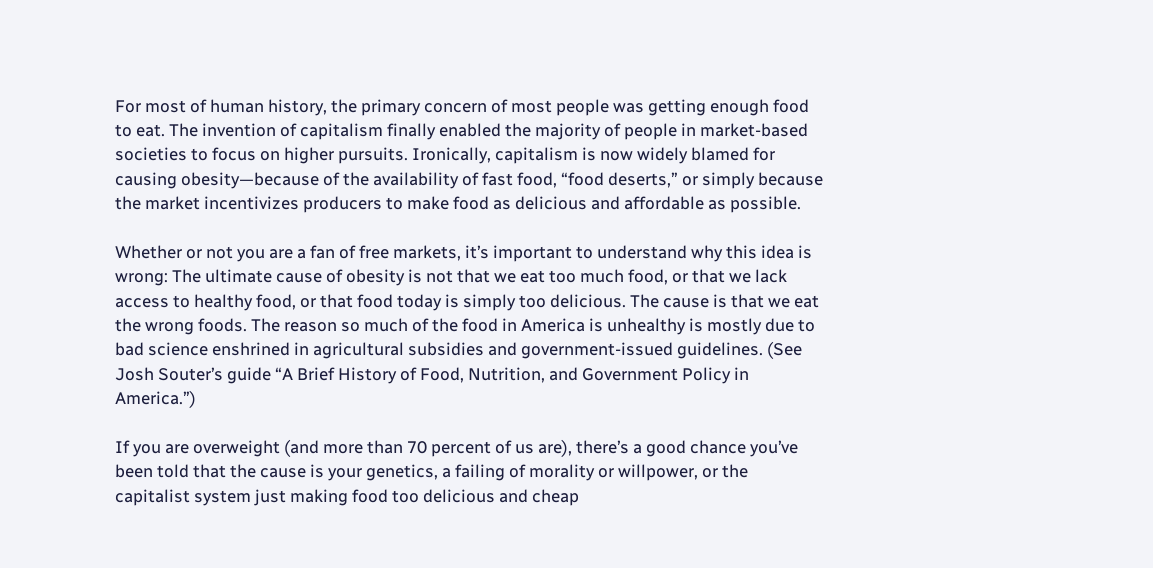For most of human history, the primary concern of most people was getting enough food to eat. The invention of capitalism finally enabled the majority of people in market-based societies to focus on higher pursuits. Ironically, capitalism is now widely blamed for causing obesity—because of the availability of fast food, “food deserts,” or simply because the market incentivizes producers to make food as delicious and affordable as possible.

Whether or not you are a fan of free markets, it’s important to understand why this idea is wrong: The ultimate cause of obesity is not that we eat too much food, or that we lack access to healthy food, or that food today is simply too delicious. The cause is that we eat the wrong foods. The reason so much of the food in America is unhealthy is mostly due to bad science enshrined in agricultural subsidies and government-issued guidelines. (See Josh Souter’s guide “A Brief History of Food, Nutrition, and Government Policy in America.”)

If you are overweight (and more than 70 percent of us are), there’s a good chance you’ve been told that the cause is your genetics, a failing of morality or willpower, or the capitalist system just making food too delicious and cheap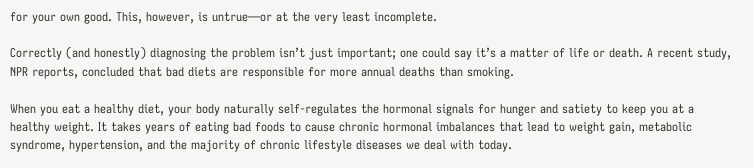for your own good. This, however, is untrue—or at the very least incomplete.

Correctly (and honestly) diagnosing the problem isn’t just important; one could say it’s a matter of life or death. A recent study, NPR reports, concluded that bad diets are responsible for more annual deaths than smoking.

When you eat a healthy diet, your body naturally self-regulates the hormonal signals for hunger and satiety to keep you at a healthy weight. It takes years of eating bad foods to cause chronic hormonal imbalances that lead to weight gain, metabolic syndrome, hypertension, and the majority of chronic lifestyle diseases we deal with today.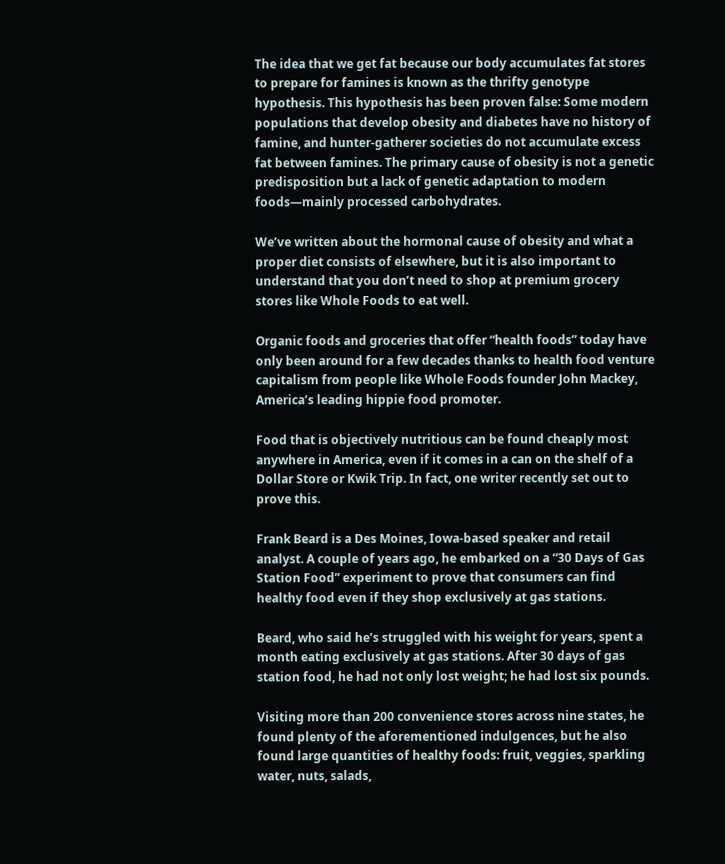The idea that we get fat because our body accumulates fat stores to prepare for famines is known as the thrifty genotype hypothesis. This hypothesis has been proven false: Some modern populations that develop obesity and diabetes have no history of famine, and hunter-gatherer societies do not accumulate excess fat between famines. The primary cause of obesity is not a genetic predisposition but a lack of genetic adaptation to modern foods—mainly processed carbohydrates.

We’ve written about the hormonal cause of obesity and what a proper diet consists of elsewhere, but it is also important to understand that you don’t need to shop at premium grocery stores like Whole Foods to eat well.

Organic foods and groceries that offer “health foods” today have only been around for a few decades thanks to health food venture capitalism from people like Whole Foods founder John Mackey, America’s leading hippie food promoter.

Food that is objectively nutritious can be found cheaply most anywhere in America, even if it comes in a can on the shelf of a Dollar Store or Kwik Trip. In fact, one writer recently set out to prove this.

Frank Beard is a Des Moines, Iowa-based speaker and retail analyst. A couple of years ago, he embarked on a “30 Days of Gas Station Food” experiment to prove that consumers can find healthy food even if they shop exclusively at gas stations.

Beard, who said he’s struggled with his weight for years, spent a month eating exclusively at gas stations. After 30 days of gas station food, he had not only lost weight; he had lost six pounds.

Visiting more than 200 convenience stores across nine states, he found plenty of the aforementioned indulgences, but he also found large quantities of healthy foods: fruit, veggies, sparkling water, nuts, salads,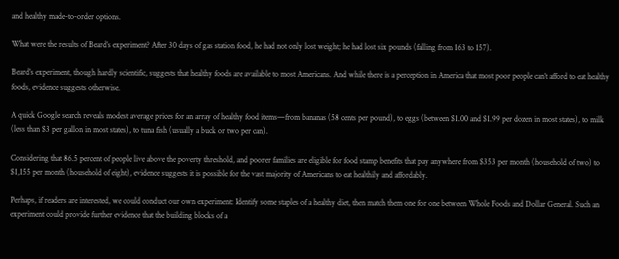and healthy made-to-order options.

What were the results of Beard’s experiment? After 30 days of gas station food, he had not only lost weight; he had lost six pounds (falling from 163 to 157).

Beard’s experiment, though hardly scientific, suggests that healthy foods are available to most Americans. And while there is a perception in America that most poor people can’t afford to eat healthy foods, evidence suggests otherwise.

A quick Google search reveals modest average prices for an array of healthy food items—from bananas (58 cents per pound), to eggs (between $1.00 and $1.99 per dozen in most states), to milk (less than $3 per gallon in most states), to tuna fish (usually a buck or two per can).

Considering that 86.5 percent of people live above the poverty threshold, and poorer families are eligible for food stamp benefits that pay anywhere from $353 per month (household of two) to $1,155 per month (household of eight), evidence suggests it is possible for the vast majority of Americans to eat healthily and affordably.

Perhaps, if readers are interested, we could conduct our own experiment: Identify some staples of a healthy diet, then match them one for one between Whole Foods and Dollar General. Such an experiment could provide further evidence that the building blocks of a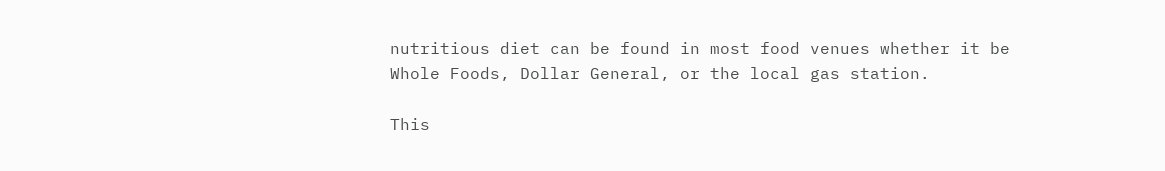nutritious diet can be found in most food venues whether it be Whole Foods, Dollar General, or the local gas station.

This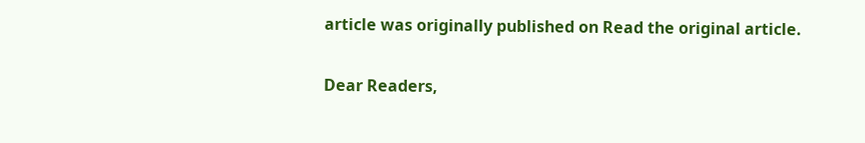article was originally published on Read the original article.

Dear Readers,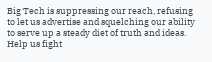Big Tech is suppressing our reach, refusing to let us advertise and squelching our ability to serve up a steady diet of truth and ideas. Help us fight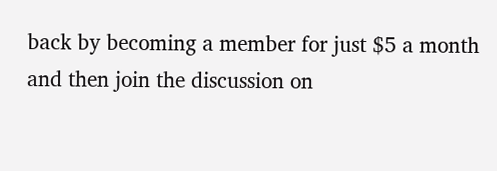back by becoming a member for just $5 a month and then join the discussion on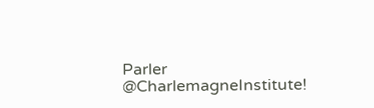Parler @CharlemagneInstitute!